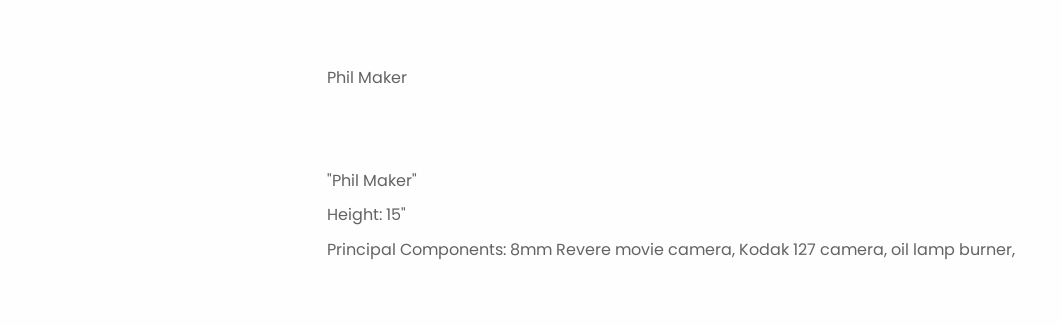Phil Maker


"Phil Maker"
Height: 15"
Principal Components: 8mm Revere movie camera, Kodak 127 camera, oil lamp burner,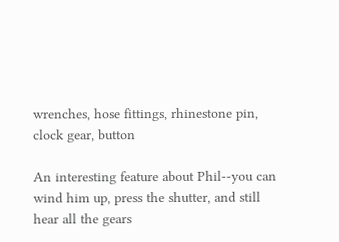wrenches, hose fittings, rhinestone pin, clock gear, button

An interesting feature about Phil--you can wind him up, press the shutter, and still hear all the gears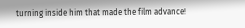turning inside him that made the film advance!